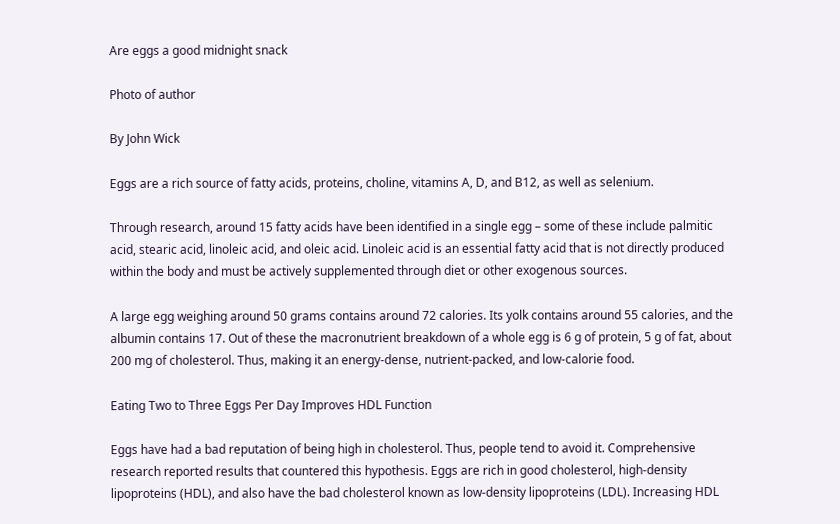Are eggs a good midnight snack

Photo of author

By John Wick

Eggs are a rich source of fatty acids, proteins, choline, vitamins A, D, and B12, as well as selenium.

Through research, around 15 fatty acids have been identified in a single egg – some of these include palmitic acid, stearic acid, linoleic acid, and oleic acid. Linoleic acid is an essential fatty acid that is not directly produced within the body and must be actively supplemented through diet or other exogenous sources.

A large egg weighing around 50 grams contains around 72 calories. Its yolk contains around 55 calories, and the albumin contains 17. Out of these the macronutrient breakdown of a whole egg is 6 g of protein, 5 g of fat, about 200 mg of cholesterol. Thus, making it an energy-dense, nutrient-packed, and low-calorie food.

Eating Two to Three Eggs Per Day Improves HDL Function

Eggs have had a bad reputation of being high in cholesterol. Thus, people tend to avoid it. Comprehensive research reported results that countered this hypothesis. Eggs are rich in good cholesterol, high-density lipoproteins (HDL), and also have the bad cholesterol known as low-density lipoproteins (LDL). Increasing HDL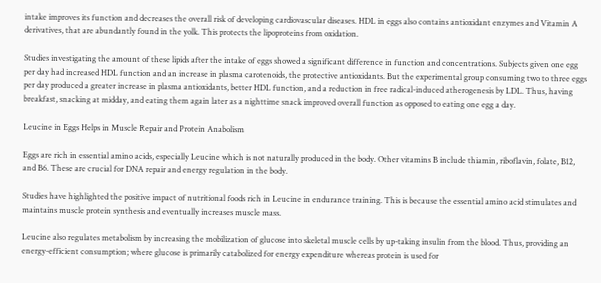intake improves its function and decreases the overall risk of developing cardiovascular diseases. HDL in eggs also contains antioxidant enzymes and Vitamin A derivatives, that are abundantly found in the yolk. This protects the lipoproteins from oxidation.

Studies investigating the amount of these lipids after the intake of eggs showed a significant difference in function and concentrations. Subjects given one egg per day had increased HDL function and an increase in plasma carotenoids, the protective antioxidants. But the experimental group consuming two to three eggs per day produced a greater increase in plasma antioxidants, better HDL function, and a reduction in free radical-induced atherogenesis by LDL. Thus, having breakfast, snacking at midday, and eating them again later as a nighttime snack improved overall function as opposed to eating one egg a day.

Leucine in Eggs Helps in Muscle Repair and Protein Anabolism

Eggs are rich in essential amino acids, especially Leucine which is not naturally produced in the body. Other vitamins B include thiamin, riboflavin, folate, B12, and B6. These are crucial for DNA repair and energy regulation in the body.

Studies have highlighted the positive impact of nutritional foods rich in Leucine in endurance training. This is because the essential amino acid stimulates and maintains muscle protein synthesis and eventually increases muscle mass.

Leucine also regulates metabolism by increasing the mobilization of glucose into skeletal muscle cells by up-taking insulin from the blood. Thus, providing an energy-efficient consumption; where glucose is primarily catabolized for energy expenditure whereas protein is used for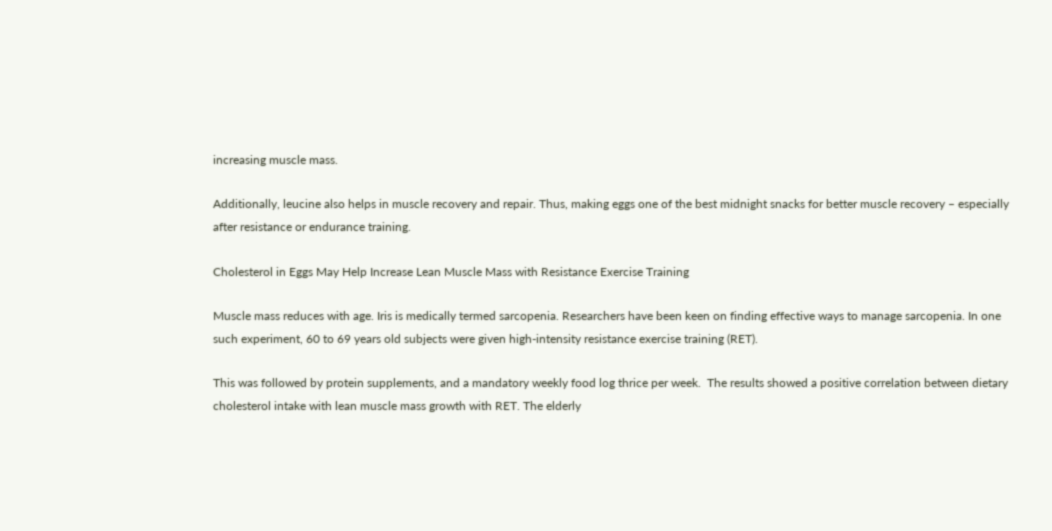increasing muscle mass.

Additionally, leucine also helps in muscle recovery and repair. Thus, making eggs one of the best midnight snacks for better muscle recovery – especially after resistance or endurance training.

Cholesterol in Eggs May Help Increase Lean Muscle Mass with Resistance Exercise Training

Muscle mass reduces with age. Iris is medically termed sarcopenia. Researchers have been keen on finding effective ways to manage sarcopenia. In one such experiment, 60 to 69 years old subjects were given high-intensity resistance exercise training (RET).

This was followed by protein supplements, and a mandatory weekly food log thrice per week.  The results showed a positive correlation between dietary cholesterol intake with lean muscle mass growth with RET. The elderly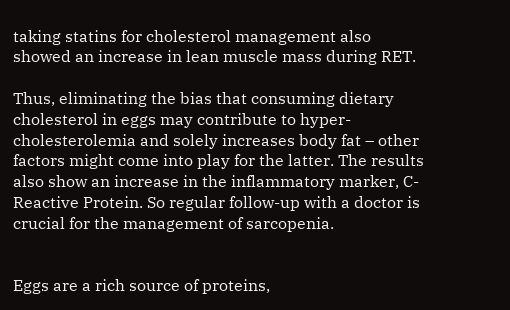taking statins for cholesterol management also showed an increase in lean muscle mass during RET.

Thus, eliminating the bias that consuming dietary cholesterol in eggs may contribute to hyper-cholesterolemia and solely increases body fat – other factors might come into play for the latter. The results also show an increase in the inflammatory marker, C-Reactive Protein. So regular follow-up with a doctor is crucial for the management of sarcopenia.


Eggs are a rich source of proteins,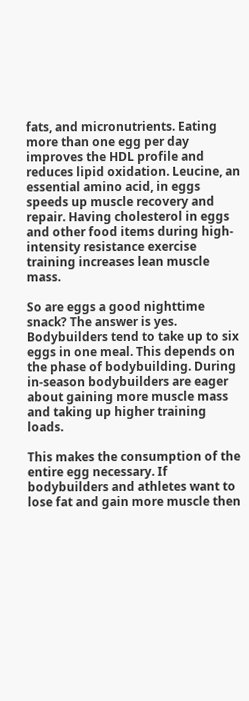fats, and micronutrients. Eating more than one egg per day improves the HDL profile and reduces lipid oxidation. Leucine, an essential amino acid, in eggs speeds up muscle recovery and repair. Having cholesterol in eggs and other food items during high-intensity resistance exercise training increases lean muscle mass.

So are eggs a good nighttime snack? The answer is yes. Bodybuilders tend to take up to six eggs in one meal. This depends on the phase of bodybuilding. During in-season bodybuilders are eager about gaining more muscle mass and taking up higher training loads.

This makes the consumption of the entire egg necessary. If bodybuilders and athletes want to lose fat and gain more muscle then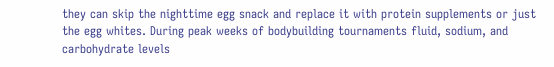they can skip the nighttime egg snack and replace it with protein supplements or just the egg whites. During peak weeks of bodybuilding tournaments fluid, sodium, and carbohydrate levels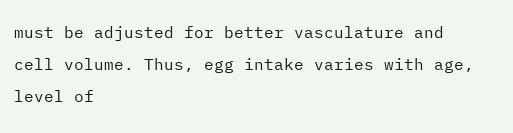must be adjusted for better vasculature and cell volume. Thus, egg intake varies with age, level of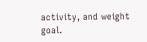activity, and weight goal.